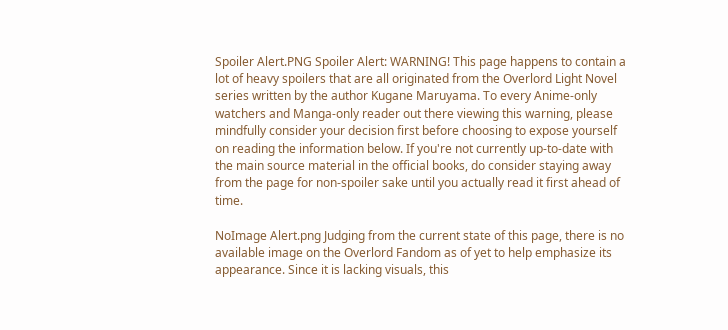Spoiler Alert.PNG Spoiler Alert: WARNING! This page happens to contain a lot of heavy spoilers that are all originated from the Overlord Light Novel series written by the author Kugane Maruyama. To every Anime-only watchers and Manga-only reader out there viewing this warning, please mindfully consider your decision first before choosing to expose yourself on reading the information below. If you're not currently up-to-date with the main source material in the official books, do consider staying away from the page for non-spoiler sake until you actually read it first ahead of time.

NoImage Alert.png Judging from the current state of this page, there is no available image on the Overlord Fandom as of yet to help emphasize its appearance. Since it is lacking visuals, this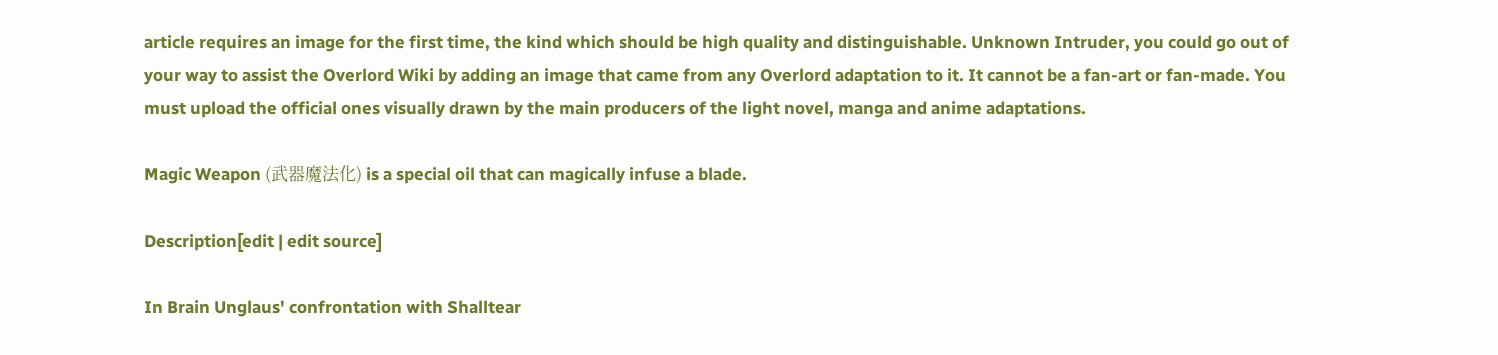article requires an image for the first time, the kind which should be high quality and distinguishable. Unknown Intruder, you could go out of your way to assist the Overlord Wiki by adding an image that came from any Overlord adaptation to it. It cannot be a fan-art or fan-made. You must upload the official ones visually drawn by the main producers of the light novel, manga and anime adaptations.

Magic Weapon (武器魔法化) is a special oil that can magically infuse a blade.

Description[edit | edit source]

In Brain Unglaus' confrontation with Shalltear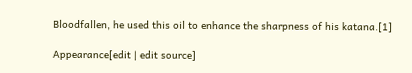Bloodfallen, he used this oil to enhance the sharpness of his katana.[1]

Appearance[edit | edit source]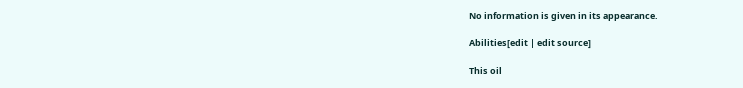No information is given in its appearance.

Abilities[edit | edit source]

This oil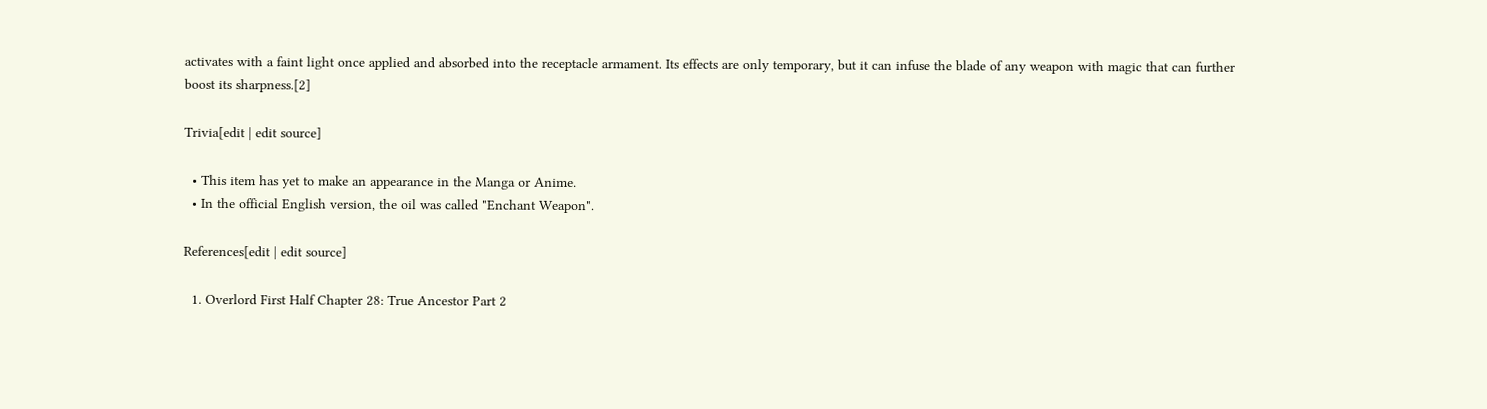activates with a faint light once applied and absorbed into the receptacle armament. Its effects are only temporary, but it can infuse the blade of any weapon with magic that can further boost its sharpness.[2]

Trivia[edit | edit source]

  • This item has yet to make an appearance in the Manga or Anime.
  • In the official English version, the oil was called "Enchant Weapon".

References[edit | edit source]

  1. Overlord First Half Chapter 28: True Ancestor Part 2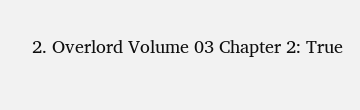2. Overlord Volume 03 Chapter 2: True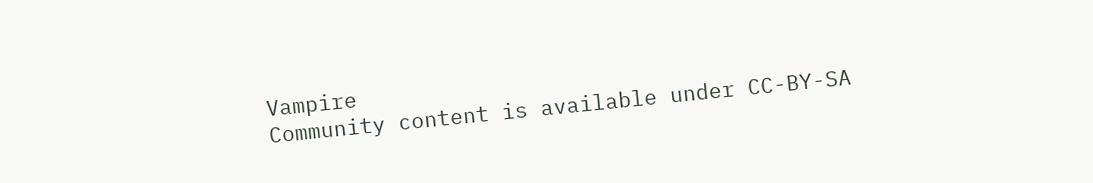Vampire
Community content is available under CC-BY-SA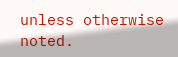unless otherwise noted.